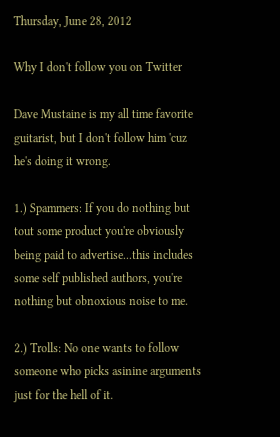Thursday, June 28, 2012

Why I don't follow you on Twitter

Dave Mustaine is my all time favorite guitarist, but I don't follow him 'cuz he's doing it wrong.

1.) Spammers: If you do nothing but tout some product you're obviously being paid to advertise...this includes some self published authors, you're nothing but obnoxious noise to me.

2.) Trolls: No one wants to follow someone who picks asinine arguments just for the hell of it.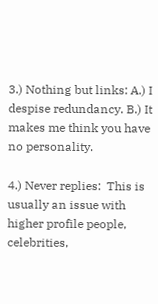3.) Nothing but links: A.) I despise redundancy. B.) It makes me think you have no personality.

4.) Never replies:  This is usually an issue with higher profile people, celebrities,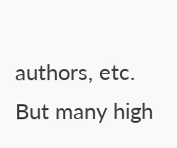authors, etc. But many high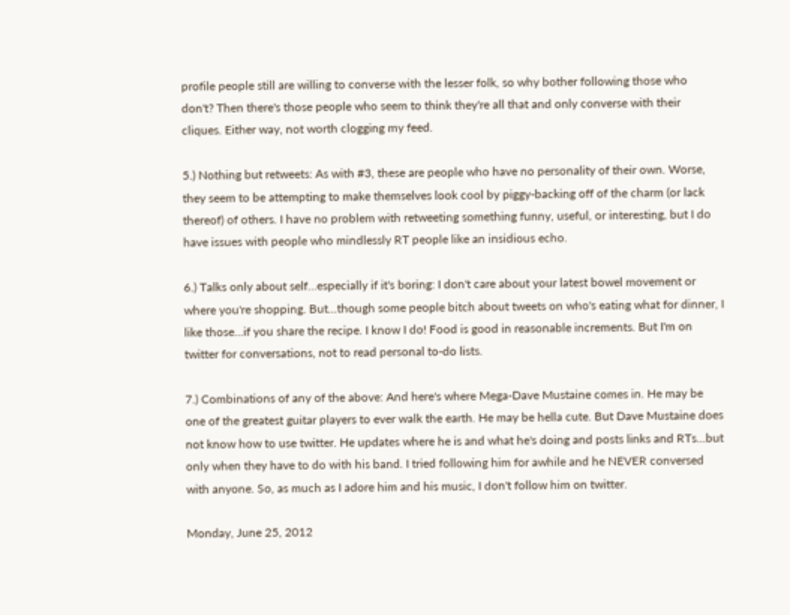profile people still are willing to converse with the lesser folk, so why bother following those who don't? Then there's those people who seem to think they're all that and only converse with their cliques. Either way, not worth clogging my feed.

5.) Nothing but retweets: As with #3, these are people who have no personality of their own. Worse, they seem to be attempting to make themselves look cool by piggy-backing off of the charm (or lack thereof) of others. I have no problem with retweeting something funny, useful, or interesting, but I do have issues with people who mindlessly RT people like an insidious echo.

6.) Talks only about self...especially if it's boring: I don't care about your latest bowel movement or where you're shopping. But...though some people bitch about tweets on who's eating what for dinner, I like those...if you share the recipe. I know I do! Food is good in reasonable increments. But I'm on twitter for conversations, not to read personal to-do lists.

7.) Combinations of any of the above: And here's where Mega-Dave Mustaine comes in. He may be one of the greatest guitar players to ever walk the earth. He may be hella cute. But Dave Mustaine does not know how to use twitter. He updates where he is and what he's doing and posts links and RTs...but only when they have to do with his band. I tried following him for awhile and he NEVER conversed with anyone. So, as much as I adore him and his music, I don't follow him on twitter.

Monday, June 25, 2012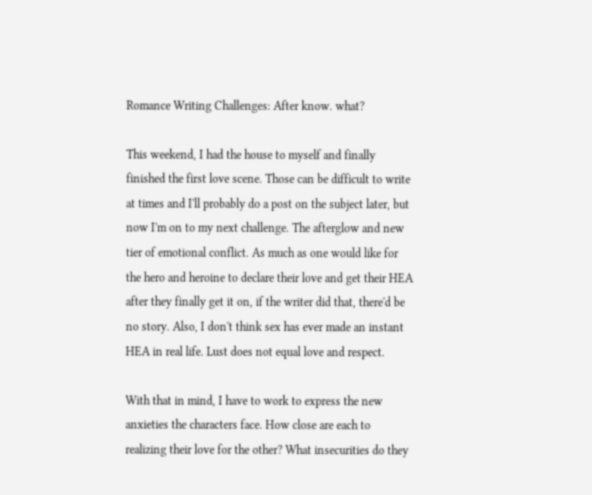Romance Writing Challenges: After know. what?

This weekend, I had the house to myself and finally finished the first love scene. Those can be difficult to write at times and I'll probably do a post on the subject later, but now I'm on to my next challenge. The afterglow and new tier of emotional conflict. As much as one would like for the hero and heroine to declare their love and get their HEA after they finally get it on, if the writer did that, there'd be no story. Also, I don't think sex has ever made an instant HEA in real life. Lust does not equal love and respect.

With that in mind, I have to work to express the new anxieties the characters face. How close are each to realizing their love for the other? What insecurities do they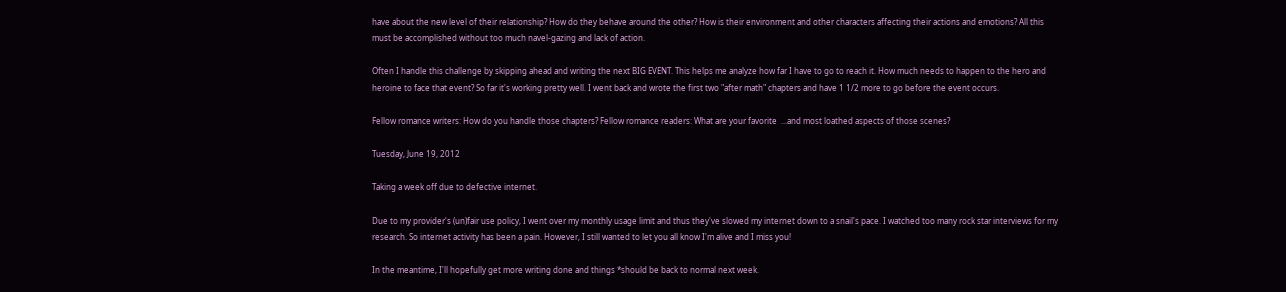have about the new level of their relationship? How do they behave around the other? How is their environment and other characters affecting their actions and emotions? All this must be accomplished without too much navel-gazing and lack of action.

Often I handle this challenge by skipping ahead and writing the next BIG EVENT. This helps me analyze how far I have to go to reach it. How much needs to happen to the hero and heroine to face that event? So far it's working pretty well. I went back and wrote the first two "after math" chapters and have 1 1/2 more to go before the event occurs.

Fellow romance writers: How do you handle those chapters? Fellow romance readers: What are your favorite  ...and most loathed aspects of those scenes?

Tuesday, June 19, 2012

Taking a week off due to defective internet.

Due to my provider's (un)fair use policy, I went over my monthly usage limit and thus they've slowed my internet down to a snail's pace. I watched too many rock star interviews for my research. So internet activity has been a pain. However, I still wanted to let you all know I'm alive and I miss you!

In the meantime, I'll hopefully get more writing done and things *should be back to normal next week.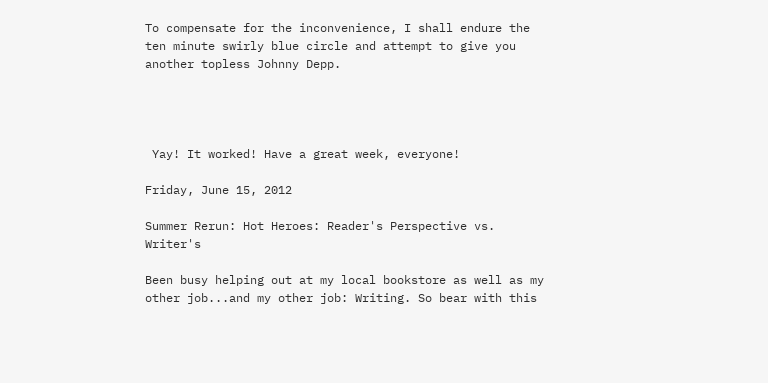To compensate for the inconvenience, I shall endure the ten minute swirly blue circle and attempt to give you another topless Johnny Depp.




 Yay! It worked! Have a great week, everyone!

Friday, June 15, 2012

Summer Rerun: Hot Heroes: Reader's Perspective vs. Writer's

Been busy helping out at my local bookstore as well as my other job...and my other job: Writing. So bear with this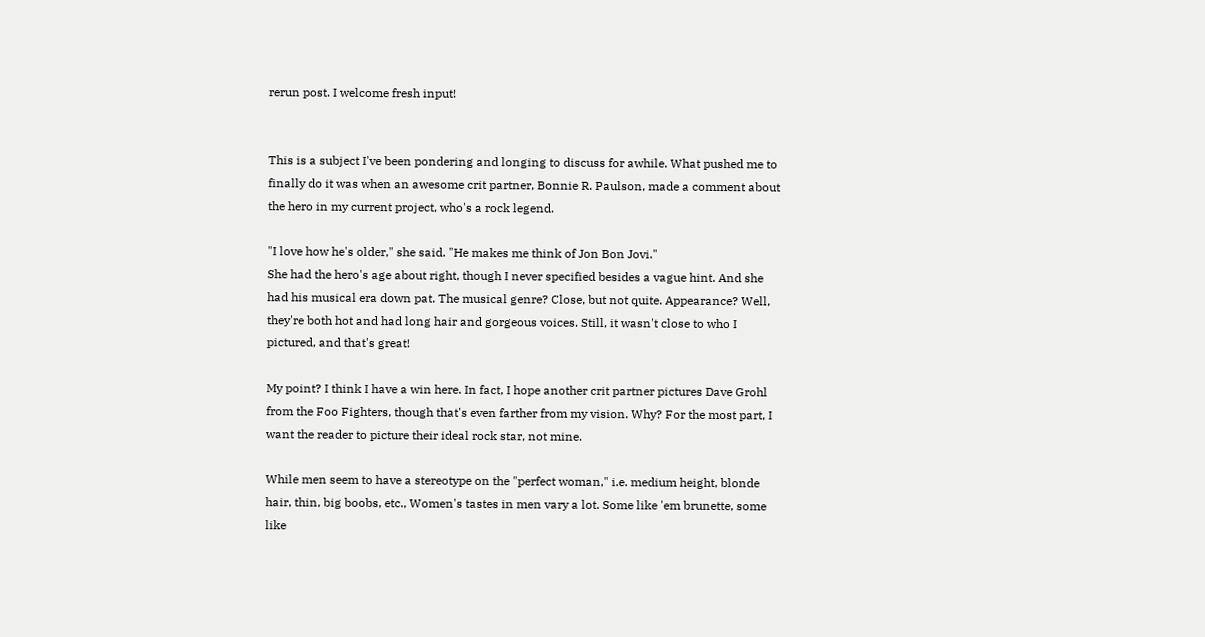rerun post. I welcome fresh input!


This is a subject I've been pondering and longing to discuss for awhile. What pushed me to finally do it was when an awesome crit partner, Bonnie R. Paulson, made a comment about the hero in my current project, who's a rock legend.

"I love how he's older," she said. "He makes me think of Jon Bon Jovi."
She had the hero's age about right, though I never specified besides a vague hint. And she had his musical era down pat. The musical genre? Close, but not quite. Appearance? Well, they're both hot and had long hair and gorgeous voices. Still, it wasn't close to who I pictured, and that's great!

My point? I think I have a win here. In fact, I hope another crit partner pictures Dave Grohl from the Foo Fighters, though that's even farther from my vision. Why? For the most part, I want the reader to picture their ideal rock star, not mine.

While men seem to have a stereotype on the "perfect woman," i.e. medium height, blonde hair, thin, big boobs, etc., Women's tastes in men vary a lot. Some like 'em brunette, some like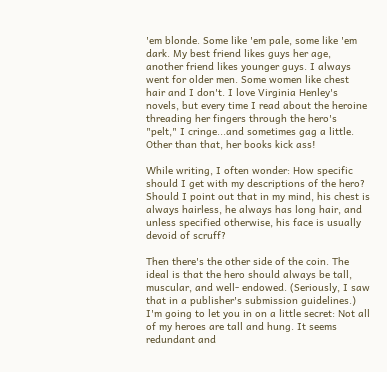'em blonde. Some like 'em pale, some like 'em dark. My best friend likes guys her age, another friend likes younger guys. I always went for older men. Some women like chest hair and I don't. I love Virginia Henley's novels, but every time I read about the heroine threading her fingers through the hero's "pelt," I cringe...and sometimes gag a little. Other than that, her books kick ass!

While writing, I often wonder: How specific should I get with my descriptions of the hero? Should I point out that in my mind, his chest is always hairless, he always has long hair, and unless specified otherwise, his face is usually devoid of scruff?

Then there's the other side of the coin. The ideal is that the hero should always be tall, muscular, and well- endowed. (Seriously, I saw that in a publisher's submission guidelines.) I'm going to let you in on a little secret: Not all of my heroes are tall and hung. It seems redundant and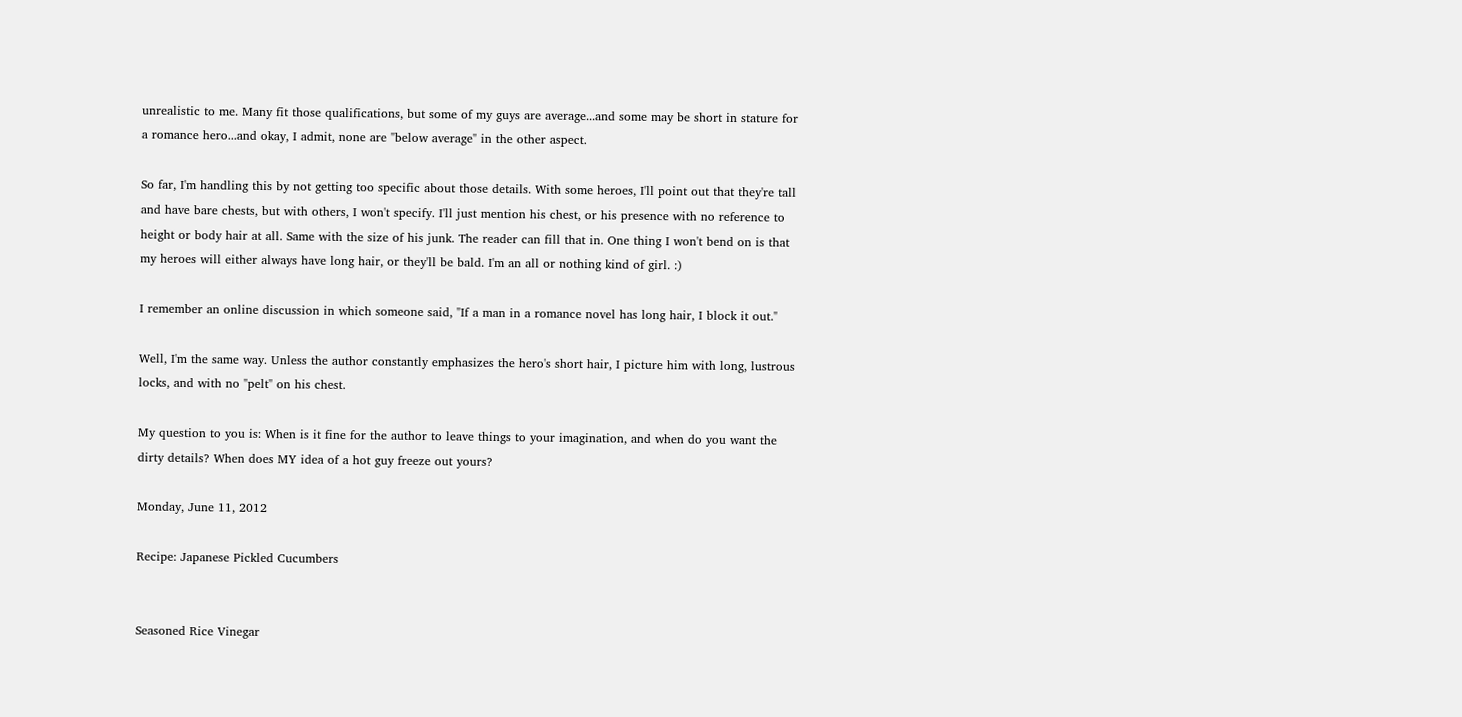unrealistic to me. Many fit those qualifications, but some of my guys are average...and some may be short in stature for a romance hero...and okay, I admit, none are "below average" in the other aspect.

So far, I'm handling this by not getting too specific about those details. With some heroes, I'll point out that they're tall and have bare chests, but with others, I won't specify. I'll just mention his chest, or his presence with no reference to height or body hair at all. Same with the size of his junk. The reader can fill that in. One thing I won't bend on is that my heroes will either always have long hair, or they'll be bald. I'm an all or nothing kind of girl. :)

I remember an online discussion in which someone said, "If a man in a romance novel has long hair, I block it out."

Well, I'm the same way. Unless the author constantly emphasizes the hero's short hair, I picture him with long, lustrous locks, and with no "pelt" on his chest.

My question to you is: When is it fine for the author to leave things to your imagination, and when do you want the dirty details? When does MY idea of a hot guy freeze out yours?

Monday, June 11, 2012

Recipe: Japanese Pickled Cucumbers


Seasoned Rice Vinegar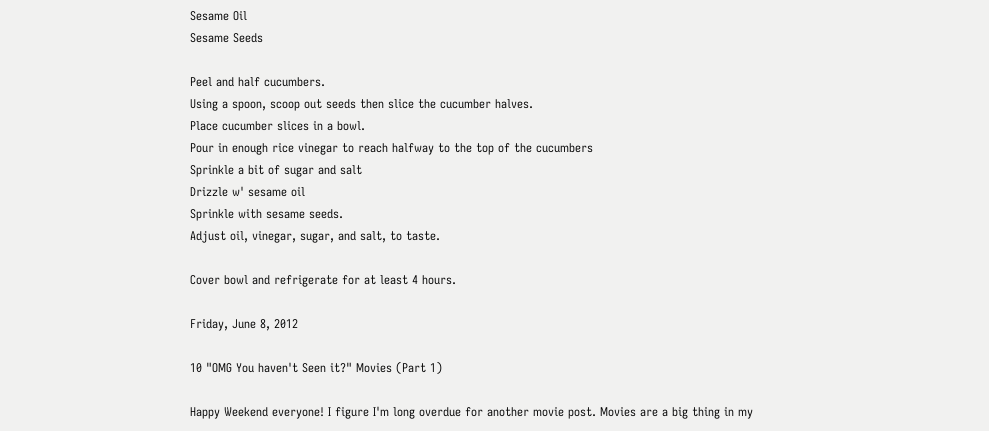Sesame Oil
Sesame Seeds

Peel and half cucumbers.
Using a spoon, scoop out seeds then slice the cucumber halves.
Place cucumber slices in a bowl.
Pour in enough rice vinegar to reach halfway to the top of the cucumbers
Sprinkle a bit of sugar and salt
Drizzle w' sesame oil
Sprinkle with sesame seeds.
Adjust oil, vinegar, sugar, and salt, to taste.

Cover bowl and refrigerate for at least 4 hours.

Friday, June 8, 2012

10 "OMG You haven't Seen it?" Movies (Part 1)

Happy Weekend everyone! I figure I'm long overdue for another movie post. Movies are a big thing in my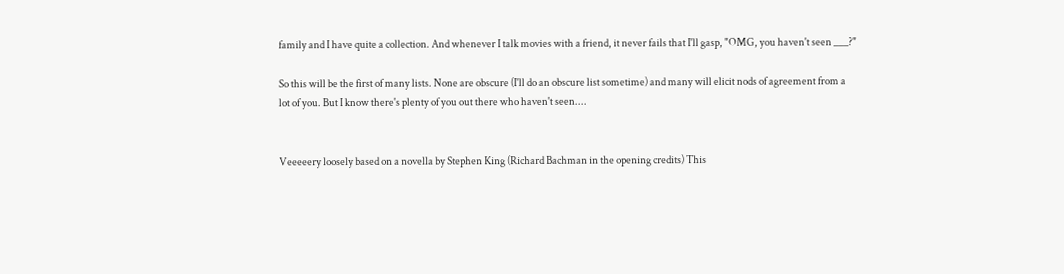family and I have quite a collection. And whenever I talk movies with a friend, it never fails that I'll gasp, "OMG, you haven't seen ___?"

So this will be the first of many lists. None are obscure (I'll do an obscure list sometime) and many will elicit nods of agreement from a lot of you. But I know there's plenty of you out there who haven't seen....


Veeeeery loosely based on a novella by Stephen King (Richard Bachman in the opening credits) This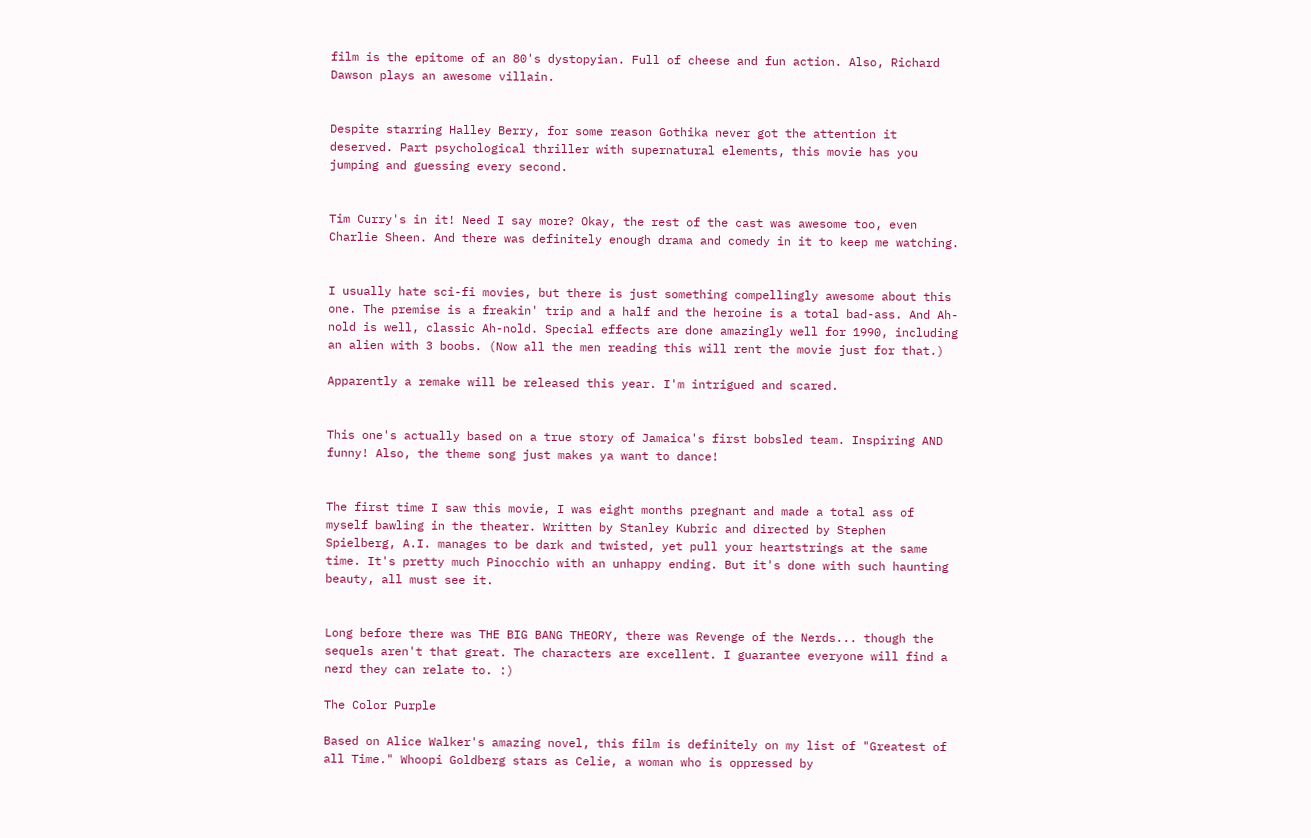film is the epitome of an 80's dystopyian. Full of cheese and fun action. Also, Richard Dawson plays an awesome villain.


Despite starring Halley Berry, for some reason Gothika never got the attention it deserved. Part psychological thriller with supernatural elements, this movie has you jumping and guessing every second.


Tim Curry's in it! Need I say more? Okay, the rest of the cast was awesome too, even Charlie Sheen. And there was definitely enough drama and comedy in it to keep me watching.


I usually hate sci-fi movies, but there is just something compellingly awesome about this one. The premise is a freakin' trip and a half and the heroine is a total bad-ass. And Ah-nold is well, classic Ah-nold. Special effects are done amazingly well for 1990, including an alien with 3 boobs. (Now all the men reading this will rent the movie just for that.)

Apparently a remake will be released this year. I'm intrigued and scared.


This one's actually based on a true story of Jamaica's first bobsled team. Inspiring AND funny! Also, the theme song just makes ya want to dance!


The first time I saw this movie, I was eight months pregnant and made a total ass of myself bawling in the theater. Written by Stanley Kubric and directed by Stephen Spielberg, A.I. manages to be dark and twisted, yet pull your heartstrings at the same time. It's pretty much Pinocchio with an unhappy ending. But it's done with such haunting beauty, all must see it.


Long before there was THE BIG BANG THEORY, there was Revenge of the Nerds... though the sequels aren't that great. The characters are excellent. I guarantee everyone will find a nerd they can relate to. :)

The Color Purple

Based on Alice Walker's amazing novel, this film is definitely on my list of "Greatest of all Time." Whoopi Goldberg stars as Celie, a woman who is oppressed by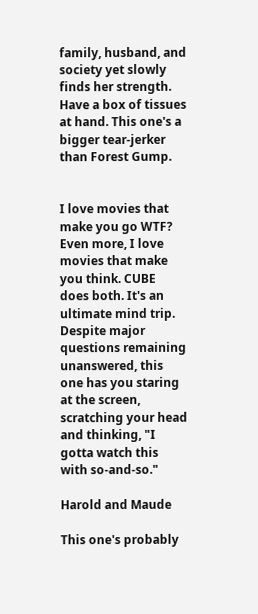family, husband, and society yet slowly finds her strength. Have a box of tissues at hand. This one's a bigger tear-jerker than Forest Gump.


I love movies that make you go WTF? Even more, I love movies that make you think. CUBE does both. It's an ultimate mind trip. Despite major questions remaining unanswered, this one has you staring at the screen, scratching your head and thinking, "I gotta watch this with so-and-so."

Harold and Maude

This one's probably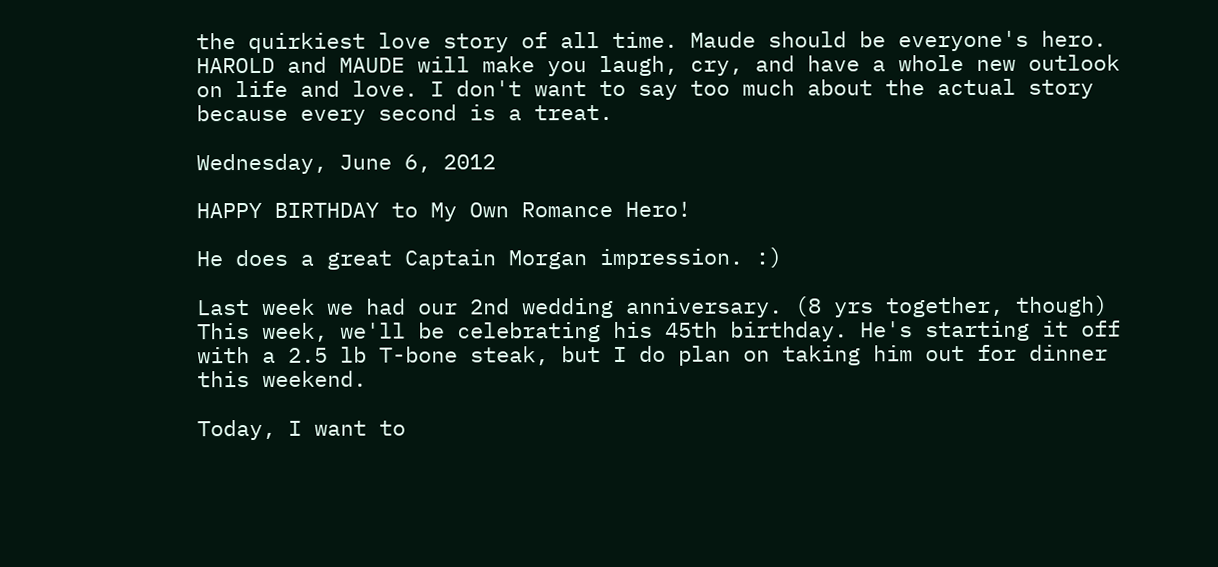the quirkiest love story of all time. Maude should be everyone's hero. HAROLD and MAUDE will make you laugh, cry, and have a whole new outlook on life and love. I don't want to say too much about the actual story because every second is a treat.

Wednesday, June 6, 2012

HAPPY BIRTHDAY to My Own Romance Hero!

He does a great Captain Morgan impression. :)

Last week we had our 2nd wedding anniversary. (8 yrs together, though) This week, we'll be celebrating his 45th birthday. He's starting it off with a 2.5 lb T-bone steak, but I do plan on taking him out for dinner this weekend.

Today, I want to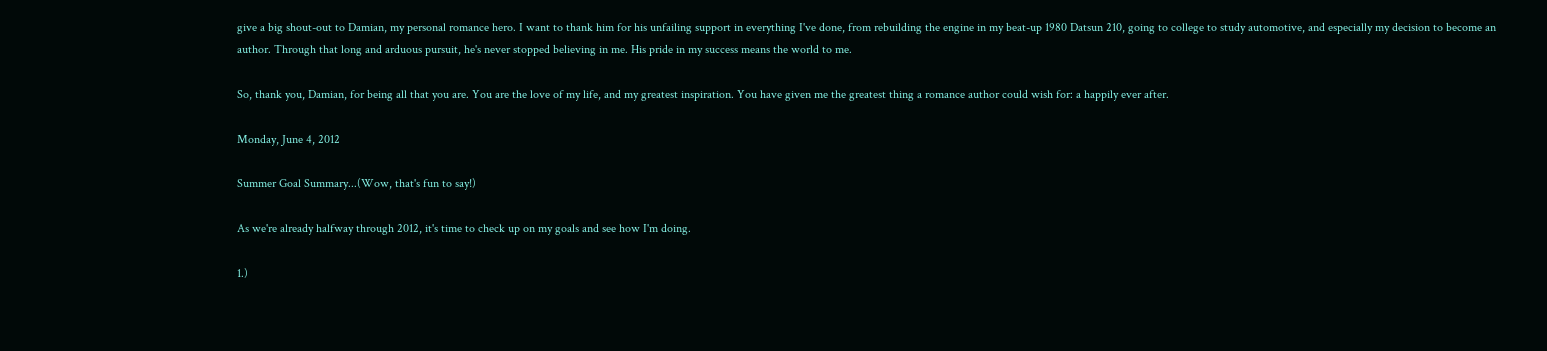give a big shout-out to Damian, my personal romance hero. I want to thank him for his unfailing support in everything I've done, from rebuilding the engine in my beat-up 1980 Datsun 210, going to college to study automotive, and especially my decision to become an author. Through that long and arduous pursuit, he's never stopped believing in me. His pride in my success means the world to me.

So, thank you, Damian, for being all that you are. You are the love of my life, and my greatest inspiration. You have given me the greatest thing a romance author could wish for: a happily ever after.

Monday, June 4, 2012

Summer Goal Summary...(Wow, that's fun to say!)

As we're already halfway through 2012, it's time to check up on my goals and see how I'm doing.

1.)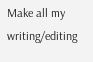Make all my writing/editing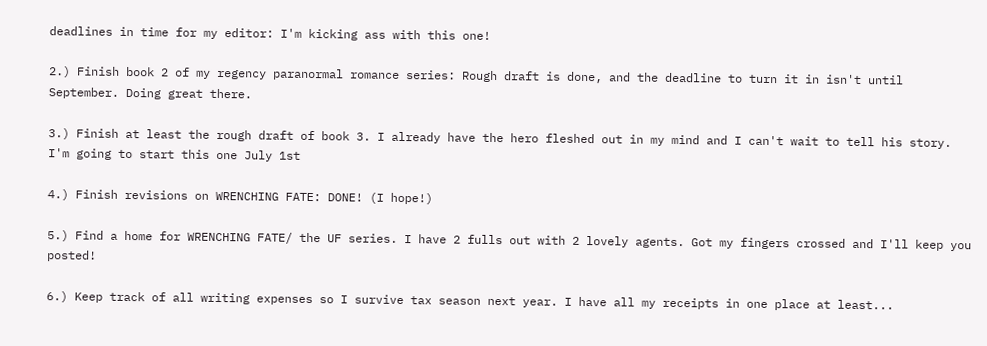deadlines in time for my editor: I'm kicking ass with this one!

2.) Finish book 2 of my regency paranormal romance series: Rough draft is done, and the deadline to turn it in isn't until September. Doing great there.

3.) Finish at least the rough draft of book 3. I already have the hero fleshed out in my mind and I can't wait to tell his story. I'm going to start this one July 1st

4.) Finish revisions on WRENCHING FATE: DONE! (I hope!)

5.) Find a home for WRENCHING FATE/ the UF series. I have 2 fulls out with 2 lovely agents. Got my fingers crossed and I'll keep you posted!

6.) Keep track of all writing expenses so I survive tax season next year. I have all my receipts in one place at least...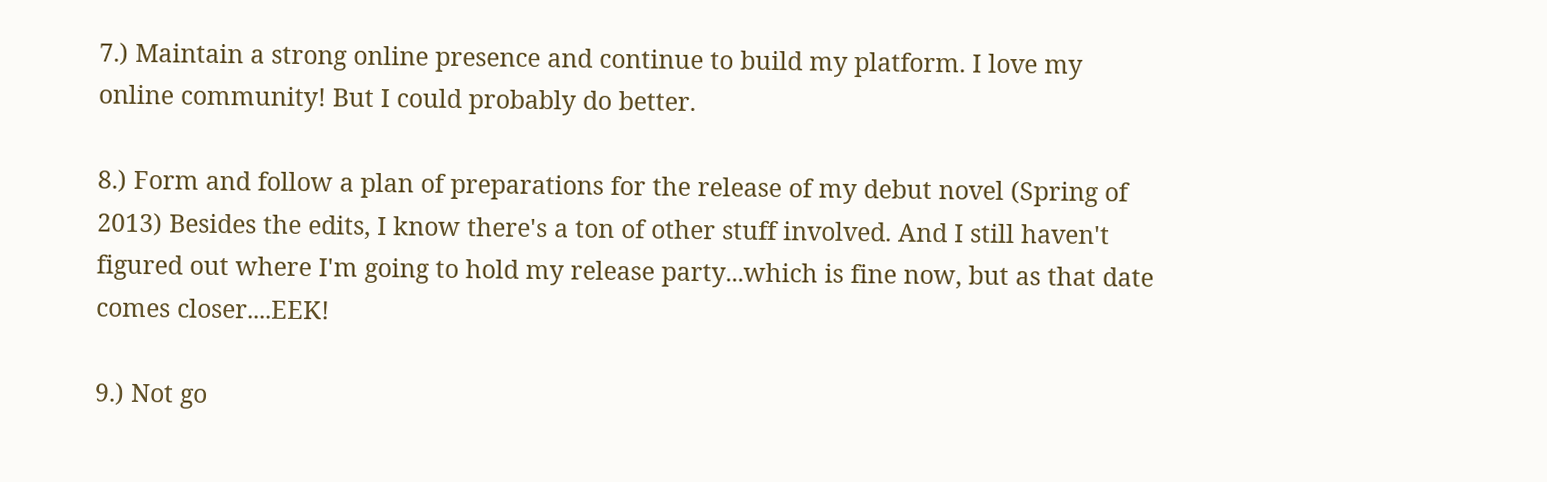7.) Maintain a strong online presence and continue to build my platform. I love my online community! But I could probably do better.

8.) Form and follow a plan of preparations for the release of my debut novel (Spring of 2013) Besides the edits, I know there's a ton of other stuff involved. And I still haven't figured out where I'm going to hold my release party...which is fine now, but as that date comes closer....EEK!

9.) Not go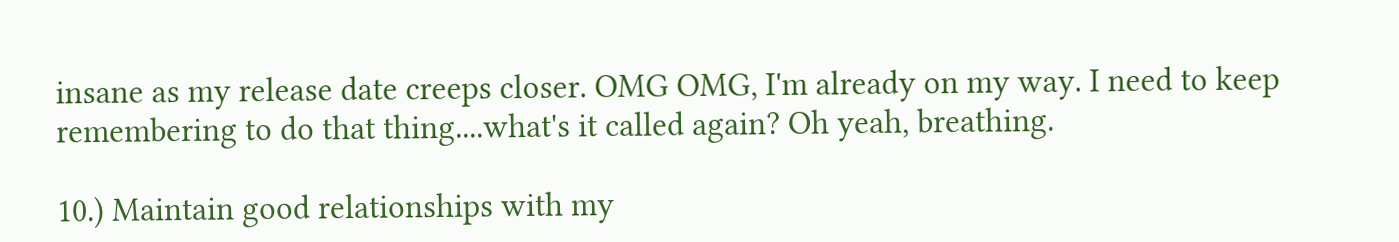insane as my release date creeps closer. OMG OMG, I'm already on my way. I need to keep remembering to do that thing....what's it called again? Oh yeah, breathing.

10.) Maintain good relationships with my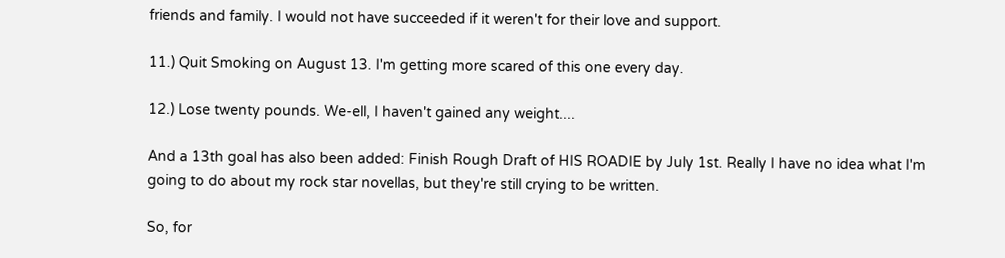friends and family. I would not have succeeded if it weren't for their love and support.

11.) Quit Smoking on August 13. I'm getting more scared of this one every day.

12.) Lose twenty pounds. We-ell, I haven't gained any weight....

And a 13th goal has also been added: Finish Rough Draft of HIS ROADIE by July 1st. Really I have no idea what I'm going to do about my rock star novellas, but they're still crying to be written.

So, for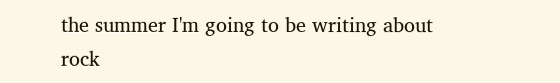the summer I'm going to be writing about rock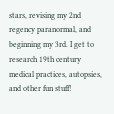stars, revising my 2nd regency paranormal, and beginning my 3rd. I get to research 19th century medical practices, autopsies, and other fun stuff!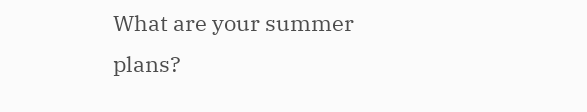What are your summer plans?